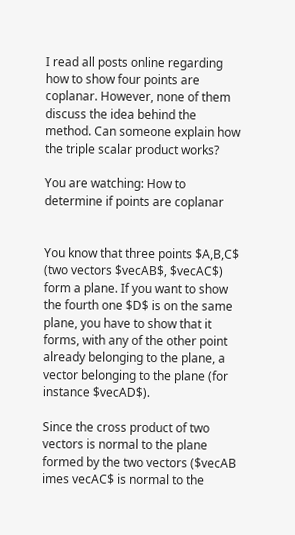I read all posts online regarding how to show four points are coplanar. However, none of them discuss the idea behind the method. Can someone explain how the triple scalar product works?

You are watching: How to determine if points are coplanar


You know that three points $A,B,C$ (two vectors $vecAB$, $vecAC$) form a plane. If you want to show the fourth one $D$ is on the same plane, you have to show that it forms, with any of the other point already belonging to the plane, a vector belonging to the plane (for instance $vecAD$).

Since the cross product of two vectors is normal to the plane formed by the two vectors ($vecAB imes vecAC$ is normal to the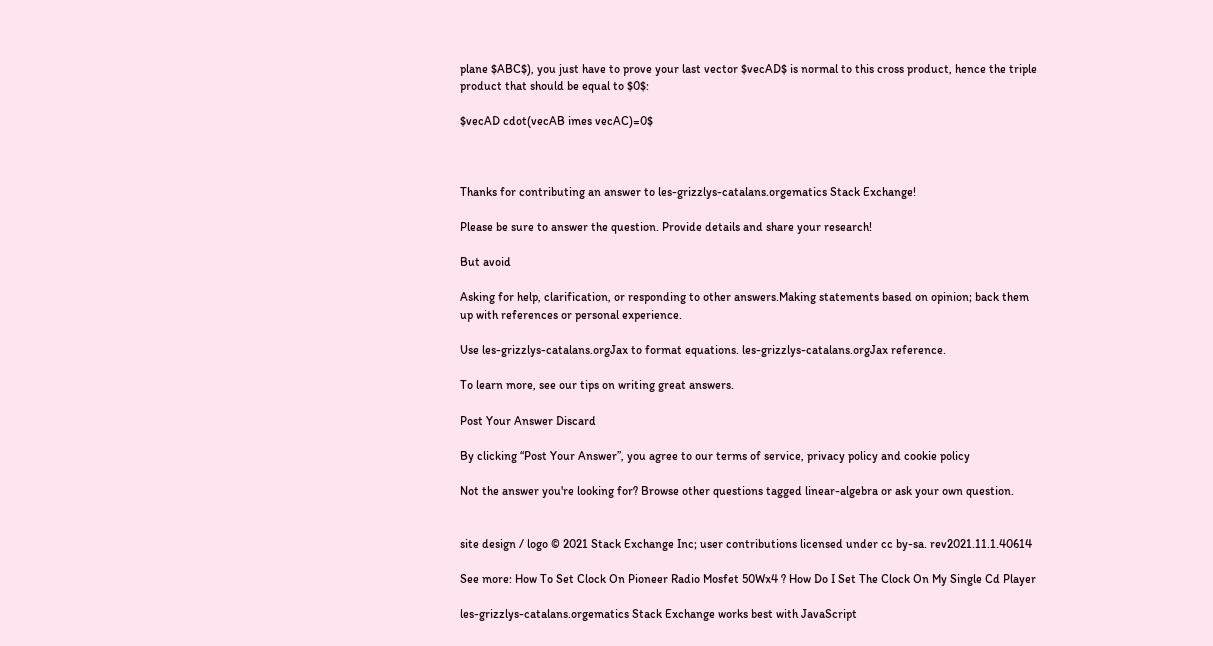plane $ABC$), you just have to prove your last vector $vecAD$ is normal to this cross product, hence the triple product that should be equal to $0$:

$vecAD cdot(vecAB imes vecAC)=0$



Thanks for contributing an answer to les-grizzlys-catalans.orgematics Stack Exchange!

Please be sure to answer the question. Provide details and share your research!

But avoid

Asking for help, clarification, or responding to other answers.Making statements based on opinion; back them up with references or personal experience.

Use les-grizzlys-catalans.orgJax to format equations. les-grizzlys-catalans.orgJax reference.

To learn more, see our tips on writing great answers.

Post Your Answer Discard

By clicking “Post Your Answer”, you agree to our terms of service, privacy policy and cookie policy

Not the answer you're looking for? Browse other questions tagged linear-algebra or ask your own question.


site design / logo © 2021 Stack Exchange Inc; user contributions licensed under cc by-sa. rev2021.11.1.40614

See more: How To Set Clock On Pioneer Radio Mosfet 50Wx4 ? How Do I Set The Clock On My Single Cd Player

les-grizzlys-catalans.orgematics Stack Exchange works best with JavaScript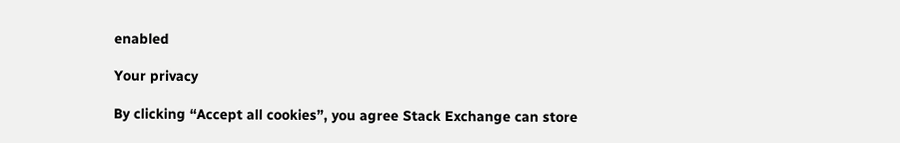enabled

Your privacy

By clicking “Accept all cookies”, you agree Stack Exchange can store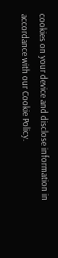cookies on your device and disclose information in accordance with our Cookie Policy.